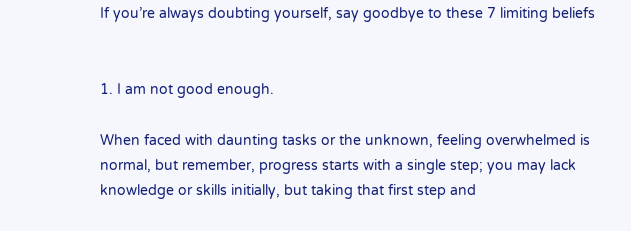If you’re always doubting yourself, say goodbye to these 7 limiting beliefs


1. I am not good enough.

When faced with daunting tasks or the unknown, feeling overwhelmed is normal, but remember, progress starts with a single step; you may lack knowledge or skills initially, but taking that first step and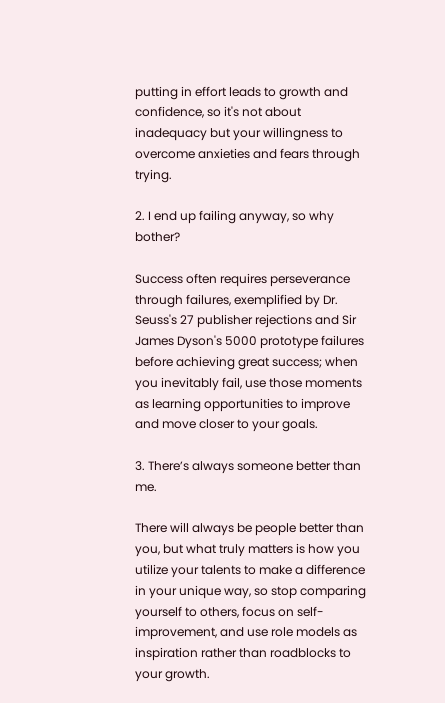putting in effort leads to growth and confidence, so it's not about inadequacy but your willingness to overcome anxieties and fears through trying.

2. I end up failing anyway, so why bother?

Success often requires perseverance through failures, exemplified by Dr. Seuss's 27 publisher rejections and Sir James Dyson's 5000 prototype failures before achieving great success; when you inevitably fail, use those moments as learning opportunities to improve and move closer to your goals.

3. There’s always someone better than me.

There will always be people better than you, but what truly matters is how you utilize your talents to make a difference in your unique way, so stop comparing yourself to others, focus on self-improvement, and use role models as inspiration rather than roadblocks to your growth.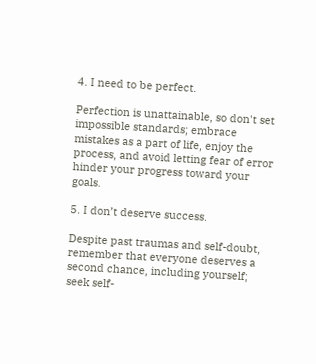4. I need to be perfect.

Perfection is unattainable, so don't set impossible standards; embrace mistakes as a part of life, enjoy the process, and avoid letting fear of error hinder your progress toward your goals.

5. I don’t deserve success.

Despite past traumas and self-doubt, remember that everyone deserves a second chance, including yourself; seek self-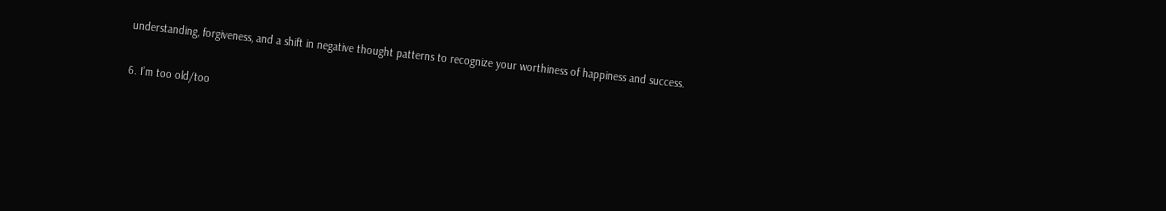understanding, forgiveness, and a shift in negative thought patterns to recognize your worthiness of happiness and success.

6. I’m too old/too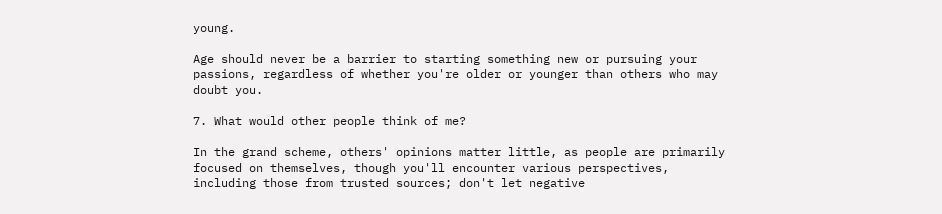young.

Age should never be a barrier to starting something new or pursuing your passions, regardless of whether you're older or younger than others who may doubt you.

7. What would other people think of me?

In the grand scheme, others' opinions matter little, as people are primarily focused on themselves, though you'll encounter various perspectives, including those from trusted sources; don't let negative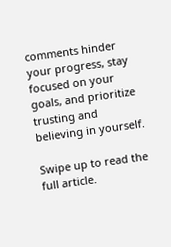comments hinder your progress, stay focused on your goals, and prioritize trusting and believing in yourself.

Swipe up to read the full article.